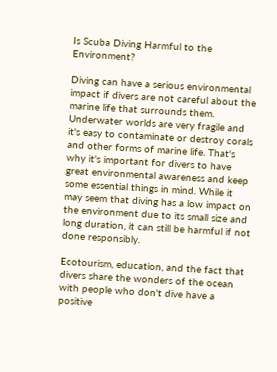Is Scuba Diving Harmful to the Environment?

Diving can have a serious environmental impact if divers are not careful about the marine life that surrounds them. Underwater worlds are very fragile and it's easy to contaminate or destroy corals and other forms of marine life. That's why it's important for divers to have great environmental awareness and keep some essential things in mind. While it may seem that diving has a low impact on the environment due to its small size and long duration, it can still be harmful if not done responsibly.

Ecotourism, education, and the fact that divers share the wonders of the ocean with people who don't dive have a positive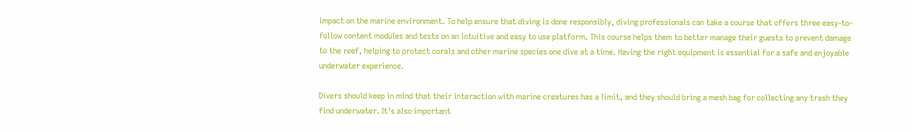impact on the marine environment. To help ensure that diving is done responsibly, diving professionals can take a course that offers three easy-to-follow content modules and tests on an intuitive and easy to use platform. This course helps them to better manage their guests to prevent damage to the reef, helping to protect corals and other marine species one dive at a time. Having the right equipment is essential for a safe and enjoyable underwater experience.

Divers should keep in mind that their interaction with marine creatures has a limit, and they should bring a mesh bag for collecting any trash they find underwater. It's also important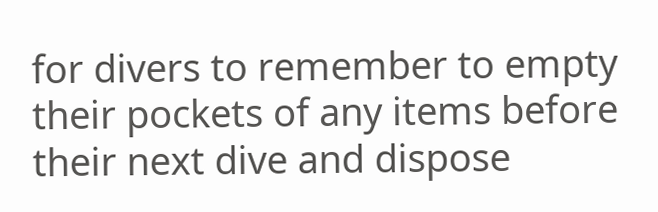for divers to remember to empty their pockets of any items before their next dive and dispose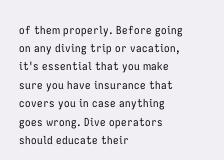of them properly. Before going on any diving trip or vacation, it's essential that you make sure you have insurance that covers you in case anything goes wrong. Dive operators should educate their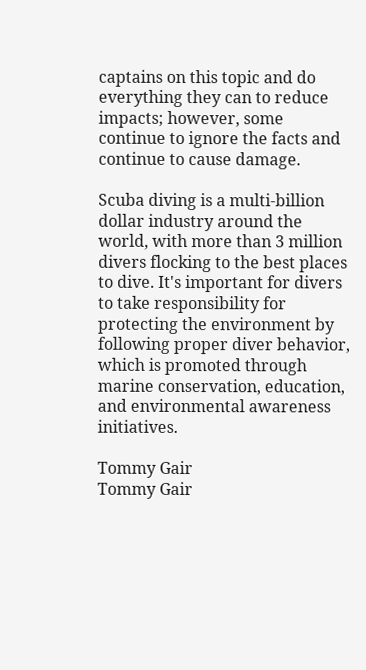captains on this topic and do everything they can to reduce impacts; however, some continue to ignore the facts and continue to cause damage.

Scuba diving is a multi-billion dollar industry around the world, with more than 3 million divers flocking to the best places to dive. It's important for divers to take responsibility for protecting the environment by following proper diver behavior, which is promoted through marine conservation, education, and environmental awareness initiatives.

Tommy Gair
Tommy Gair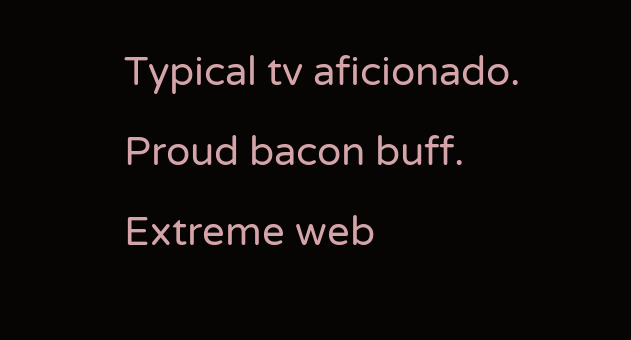Typical tv aficionado. Proud bacon buff. Extreme web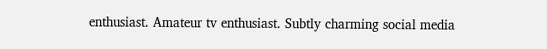enthusiast. Amateur tv enthusiast. Subtly charming social media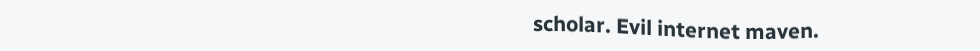scholar. Evil internet maven.